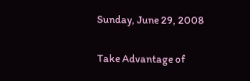Sunday, June 29, 2008

Take Advantage of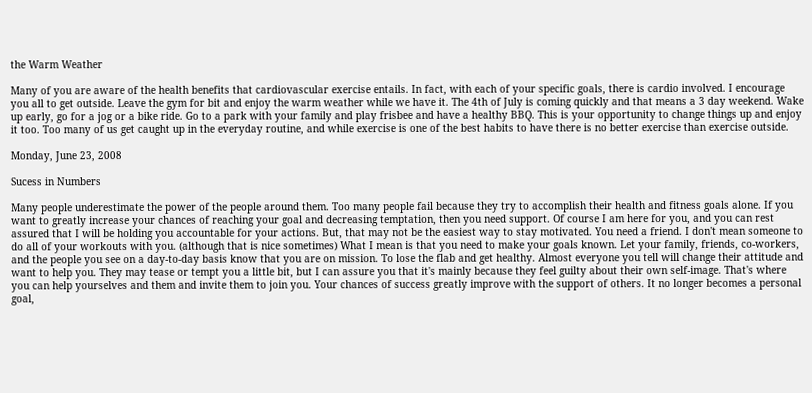the Warm Weather

Many of you are aware of the health benefits that cardiovascular exercise entails. In fact, with each of your specific goals, there is cardio involved. I encourage you all to get outside. Leave the gym for bit and enjoy the warm weather while we have it. The 4th of July is coming quickly and that means a 3 day weekend. Wake up early, go for a jog or a bike ride. Go to a park with your family and play frisbee and have a healthy BBQ. This is your opportunity to change things up and enjoy it too. Too many of us get caught up in the everyday routine, and while exercise is one of the best habits to have there is no better exercise than exercise outside.

Monday, June 23, 2008

Sucess in Numbers

Many people underestimate the power of the people around them. Too many people fail because they try to accomplish their health and fitness goals alone. If you want to greatly increase your chances of reaching your goal and decreasing temptation, then you need support. Of course I am here for you, and you can rest assured that I will be holding you accountable for your actions. But, that may not be the easiest way to stay motivated. You need a friend. I don't mean someone to do all of your workouts with you. (although that is nice sometimes) What I mean is that you need to make your goals known. Let your family, friends, co-workers, and the people you see on a day-to-day basis know that you are on mission. To lose the flab and get healthy. Almost everyone you tell will change their attitude and want to help you. They may tease or tempt you a little bit, but I can assure you that it's mainly because they feel guilty about their own self-image. That's where you can help yourselves and them and invite them to join you. Your chances of success greatly improve with the support of others. It no longer becomes a personal goal,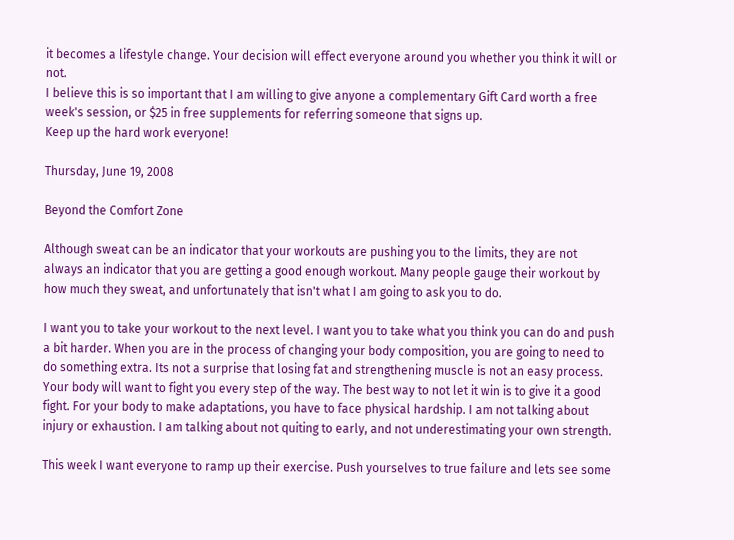it becomes a lifestyle change. Your decision will effect everyone around you whether you think it will or not.
I believe this is so important that I am willing to give anyone a complementary Gift Card worth a free week's session, or $25 in free supplements for referring someone that signs up.
Keep up the hard work everyone!

Thursday, June 19, 2008

Beyond the Comfort Zone

Although sweat can be an indicator that your workouts are pushing you to the limits, they are not always an indicator that you are getting a good enough workout. Many people gauge their workout by how much they sweat, and unfortunately that isn't what I am going to ask you to do.

I want you to take your workout to the next level. I want you to take what you think you can do and push a bit harder. When you are in the process of changing your body composition, you are going to need to do something extra. Its not a surprise that losing fat and strengthening muscle is not an easy process. Your body will want to fight you every step of the way. The best way to not let it win is to give it a good fight. For your body to make adaptations, you have to face physical hardship. I am not talking about injury or exhaustion. I am talking about not quiting to early, and not underestimating your own strength.

This week I want everyone to ramp up their exercise. Push yourselves to true failure and lets see some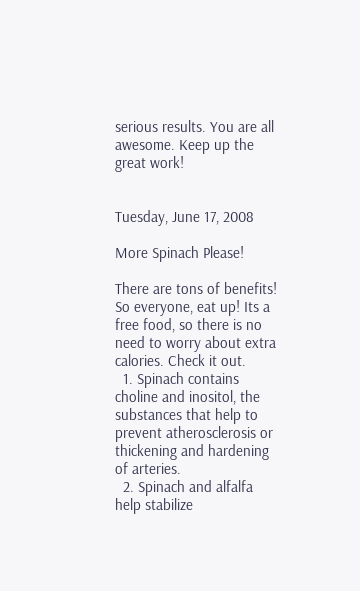serious results. You are all awesome. Keep up the great work!


Tuesday, June 17, 2008

More Spinach Please!

There are tons of benefits! So everyone, eat up! Its a free food, so there is no need to worry about extra calories. Check it out.
  1. Spinach contains choline and inositol, the substances that help to prevent atherosclerosis or thickening and hardening of arteries.
  2. Spinach and alfalfa help stabilize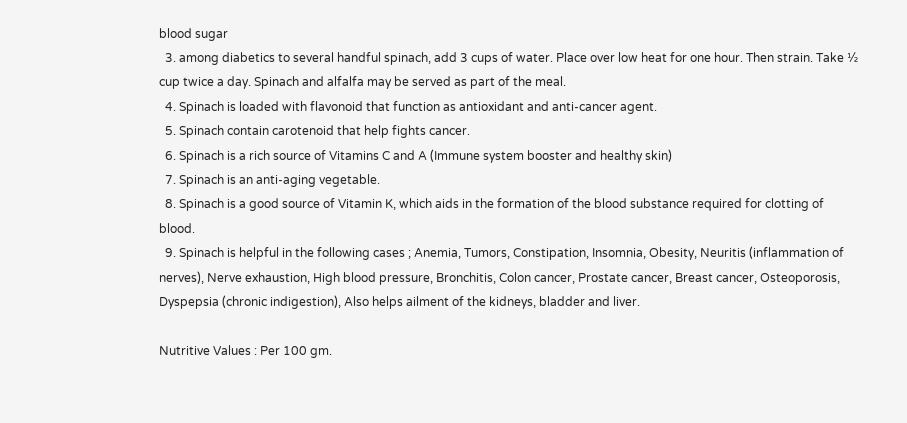blood sugar
  3. among diabetics to several handful spinach, add 3 cups of water. Place over low heat for one hour. Then strain. Take ½ cup twice a day. Spinach and alfalfa may be served as part of the meal.
  4. Spinach is loaded with flavonoid that function as antioxidant and anti-cancer agent.
  5. Spinach contain carotenoid that help fights cancer.
  6. Spinach is a rich source of Vitamins C and A (Immune system booster and healthy skin)
  7. Spinach is an anti-aging vegetable.
  8. Spinach is a good source of Vitamin K, which aids in the formation of the blood substance required for clotting of blood.
  9. Spinach is helpful in the following cases ; Anemia, Tumors, Constipation, Insomnia, Obesity, Neuritis (inflammation of nerves), Nerve exhaustion, High blood pressure, Bronchitis, Colon cancer, Prostate cancer, Breast cancer, Osteoporosis, Dyspepsia (chronic indigestion), Also helps ailment of the kidneys, bladder and liver.

Nutritive Values : Per 100 gm.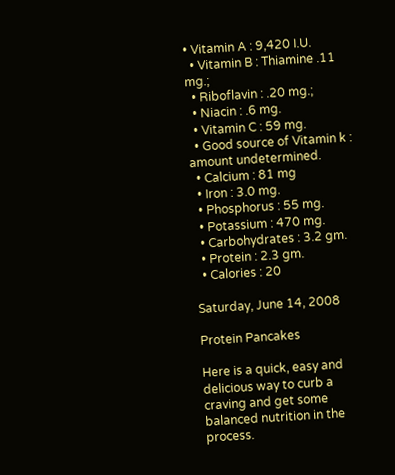• Vitamin A : 9,420 I.U.
  • Vitamin B : Thiamine .11 mg.;
  • Riboflavin : .20 mg.;
  • Niacin : .6 mg.
  • Vitamin C : 59 mg.
  • Good source of Vitamin k : amount undetermined.
  • Calcium : 81 mg
  • Iron : 3.0 mg.
  • Phosphorus : 55 mg.
  • Potassium : 470 mg.
  • Carbohydrates : 3.2 gm.
  • Protein : 2.3 gm.
  • Calories : 20

Saturday, June 14, 2008

Protein Pancakes

Here is a quick, easy and delicious way to curb a craving and get some balanced nutrition in the process.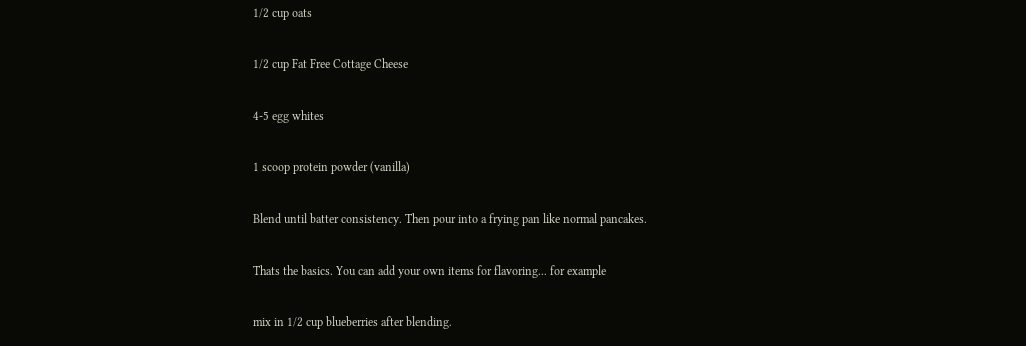1/2 cup oats

1/2 cup Fat Free Cottage Cheese

4-5 egg whites

1 scoop protein powder (vanilla)

Blend until batter consistency. Then pour into a frying pan like normal pancakes.

Thats the basics. You can add your own items for flavoring... for example

mix in 1/2 cup blueberries after blending.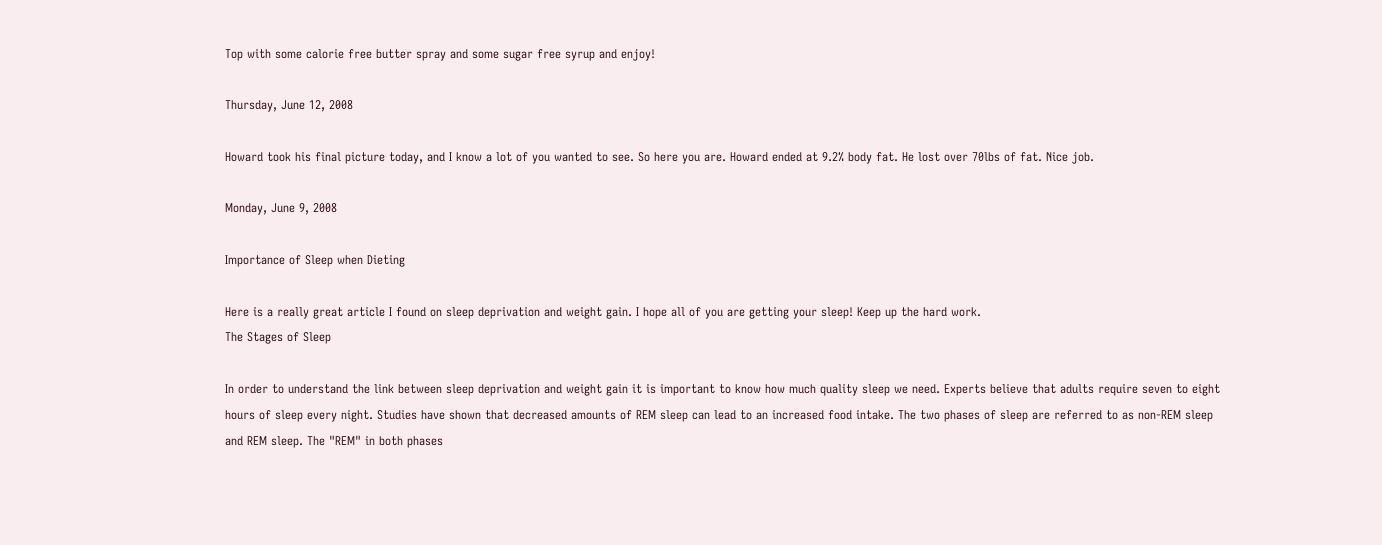Top with some calorie free butter spray and some sugar free syrup and enjoy!

Thursday, June 12, 2008

Howard took his final picture today, and I know a lot of you wanted to see. So here you are. Howard ended at 9.2% body fat. He lost over 70lbs of fat. Nice job.

Monday, June 9, 2008

Importance of Sleep when Dieting

Here is a really great article I found on sleep deprivation and weight gain. I hope all of you are getting your sleep! Keep up the hard work.
The Stages of Sleep

In order to understand the link between sleep deprivation and weight gain it is important to know how much quality sleep we need. Experts believe that adults require seven to eight hours of sleep every night. Studies have shown that decreased amounts of REM sleep can lead to an increased food intake. The two phases of sleep are referred to as non-REM sleep and REM sleep. The "REM" in both phases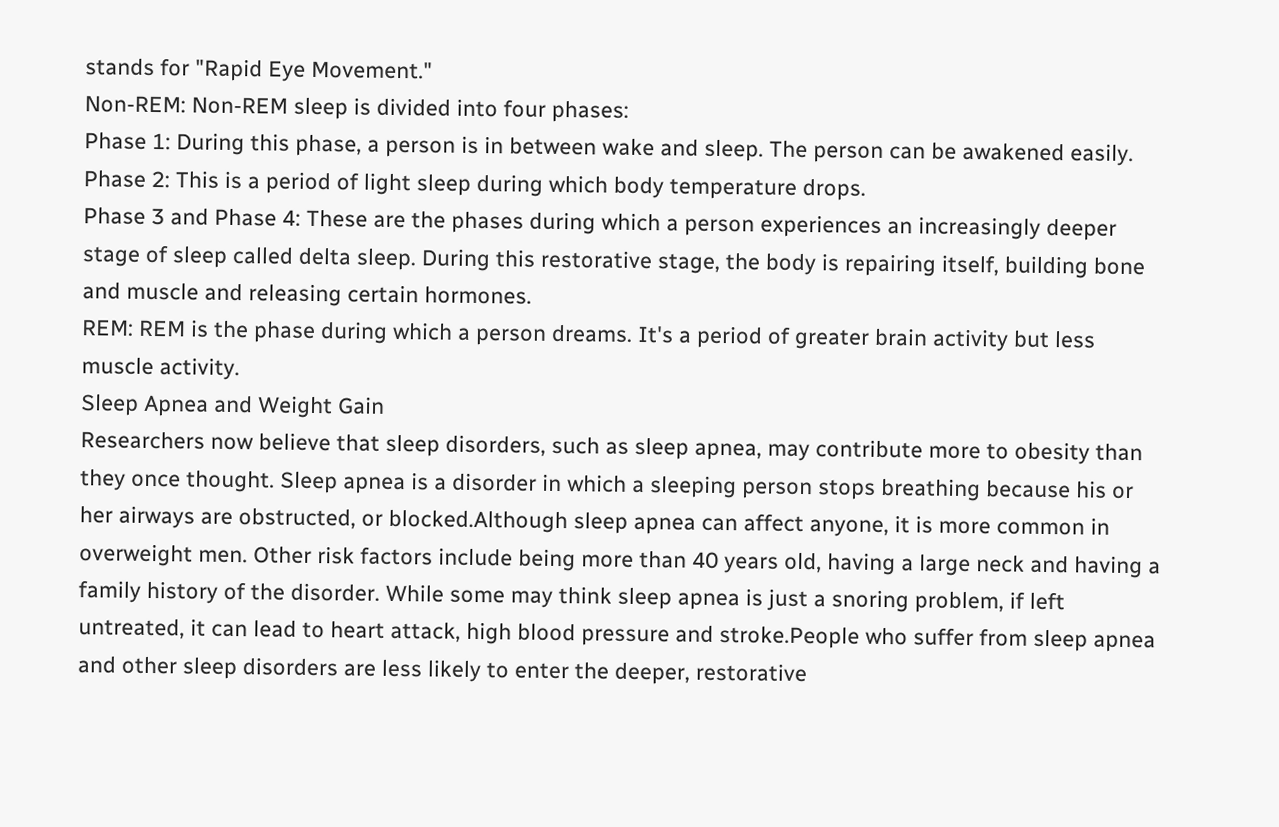stands for "Rapid Eye Movement."
Non-REM: Non-REM sleep is divided into four phases:
Phase 1: During this phase, a person is in between wake and sleep. The person can be awakened easily.
Phase 2: This is a period of light sleep during which body temperature drops.
Phase 3 and Phase 4: These are the phases during which a person experiences an increasingly deeper stage of sleep called delta sleep. During this restorative stage, the body is repairing itself, building bone and muscle and releasing certain hormones.
REM: REM is the phase during which a person dreams. It's a period of greater brain activity but less muscle activity.
Sleep Apnea and Weight Gain
Researchers now believe that sleep disorders, such as sleep apnea, may contribute more to obesity than they once thought. Sleep apnea is a disorder in which a sleeping person stops breathing because his or her airways are obstructed, or blocked.Although sleep apnea can affect anyone, it is more common in overweight men. Other risk factors include being more than 40 years old, having a large neck and having a family history of the disorder. While some may think sleep apnea is just a snoring problem, if left untreated, it can lead to heart attack, high blood pressure and stroke.People who suffer from sleep apnea and other sleep disorders are less likely to enter the deeper, restorative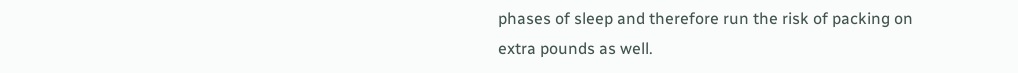phases of sleep and therefore run the risk of packing on extra pounds as well.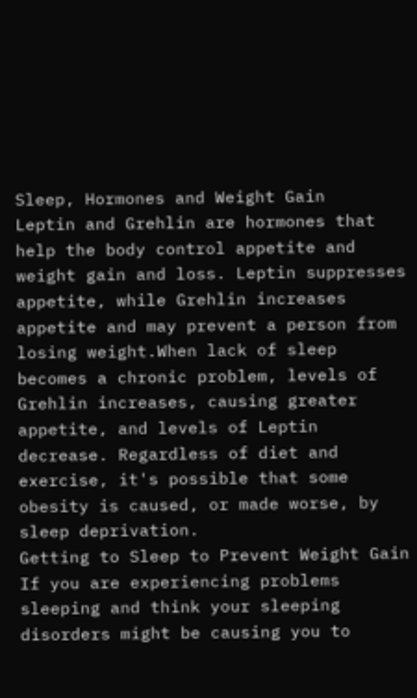Sleep, Hormones and Weight Gain
Leptin and Grehlin are hormones that help the body control appetite and weight gain and loss. Leptin suppresses appetite, while Grehlin increases appetite and may prevent a person from losing weight.When lack of sleep becomes a chronic problem, levels of Grehlin increases, causing greater appetite, and levels of Leptin decrease. Regardless of diet and exercise, it's possible that some obesity is caused, or made worse, by sleep deprivation.
Getting to Sleep to Prevent Weight Gain
If you are experiencing problems sleeping and think your sleeping disorders might be causing you to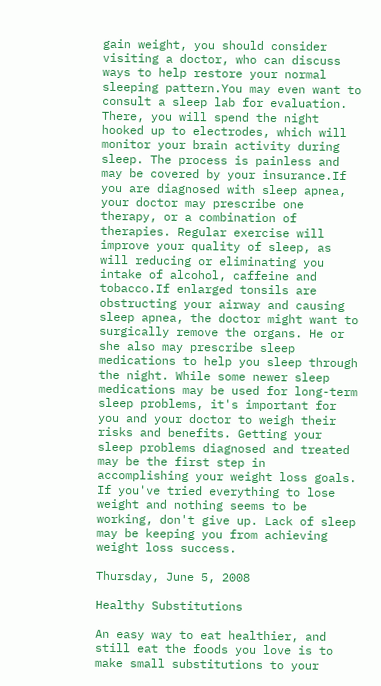gain weight, you should consider visiting a doctor, who can discuss ways to help restore your normal sleeping pattern.You may even want to consult a sleep lab for evaluation. There, you will spend the night hooked up to electrodes, which will monitor your brain activity during sleep. The process is painless and may be covered by your insurance.If you are diagnosed with sleep apnea, your doctor may prescribe one therapy, or a combination of therapies. Regular exercise will improve your quality of sleep, as will reducing or eliminating you intake of alcohol, caffeine and tobacco.If enlarged tonsils are obstructing your airway and causing sleep apnea, the doctor might want to surgically remove the organs. He or she also may prescribe sleep medications to help you sleep through the night. While some newer sleep medications may be used for long-term sleep problems, it's important for you and your doctor to weigh their risks and benefits. Getting your sleep problems diagnosed and treated may be the first step in accomplishing your weight loss goals. If you've tried everything to lose weight and nothing seems to be working, don't give up. Lack of sleep may be keeping you from achieving weight loss success.

Thursday, June 5, 2008

Healthy Substitutions

An easy way to eat healthier, and still eat the foods you love is to make small substitutions to your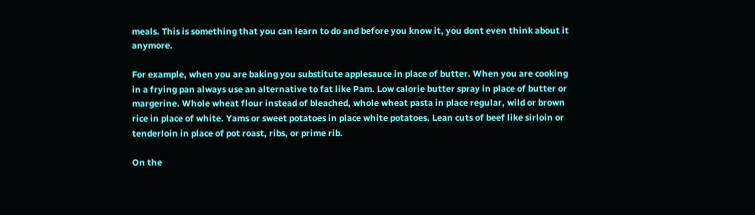meals. This is something that you can learn to do and before you know it, you dont even think about it anymore.

For example, when you are baking you substitute applesauce in place of butter. When you are cooking in a frying pan always use an alternative to fat like Pam. Low calorie butter spray in place of butter or margerine. Whole wheat flour instead of bleached, whole wheat pasta in place regular, wild or brown rice in place of white. Yams or sweet potatoes in place white potatoes. Lean cuts of beef like sirloin or tenderloin in place of pot roast, ribs, or prime rib.

On the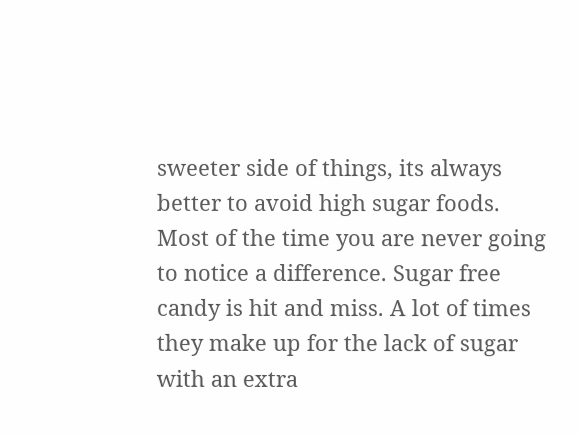sweeter side of things, its always better to avoid high sugar foods. Most of the time you are never going to notice a difference. Sugar free candy is hit and miss. A lot of times they make up for the lack of sugar with an extra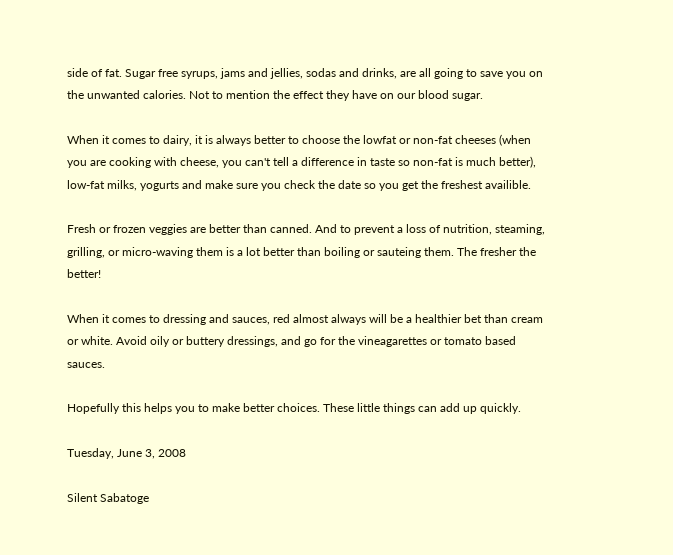side of fat. Sugar free syrups, jams and jellies, sodas and drinks, are all going to save you on the unwanted calories. Not to mention the effect they have on our blood sugar.

When it comes to dairy, it is always better to choose the lowfat or non-fat cheeses (when you are cooking with cheese, you can't tell a difference in taste so non-fat is much better), low-fat milks, yogurts and make sure you check the date so you get the freshest availible.

Fresh or frozen veggies are better than canned. And to prevent a loss of nutrition, steaming, grilling, or micro-waving them is a lot better than boiling or sauteing them. The fresher the better!

When it comes to dressing and sauces, red almost always will be a healthier bet than cream or white. Avoid oily or buttery dressings, and go for the vineagarettes or tomato based sauces.

Hopefully this helps you to make better choices. These little things can add up quickly.

Tuesday, June 3, 2008

Silent Sabatoge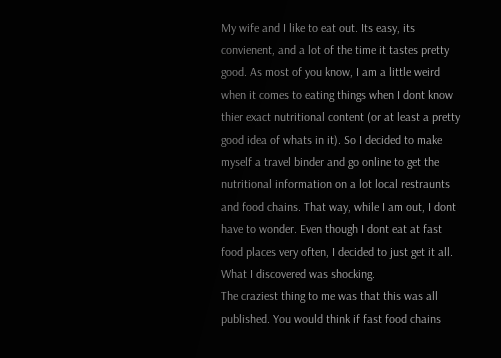My wife and I like to eat out. Its easy, its convienent, and a lot of the time it tastes pretty good. As most of you know, I am a little weird when it comes to eating things when I dont know thier exact nutritional content (or at least a pretty good idea of whats in it). So I decided to make myself a travel binder and go online to get the nutritional information on a lot local restraunts and food chains. That way, while I am out, I dont have to wonder. Even though I dont eat at fast food places very often, I decided to just get it all. What I discovered was shocking.
The craziest thing to me was that this was all published. You would think if fast food chains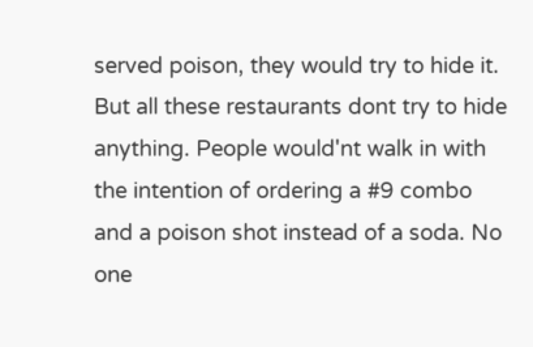served poison, they would try to hide it. But all these restaurants dont try to hide anything. People would'nt walk in with the intention of ordering a #9 combo and a poison shot instead of a soda. No one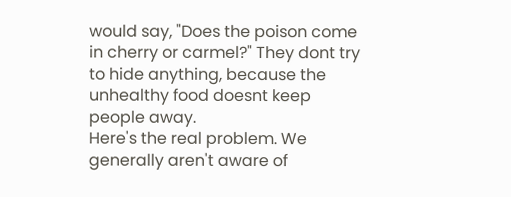would say, "Does the poison come in cherry or carmel?" They dont try to hide anything, because the unhealthy food doesnt keep people away.
Here's the real problem. We generally aren't aware of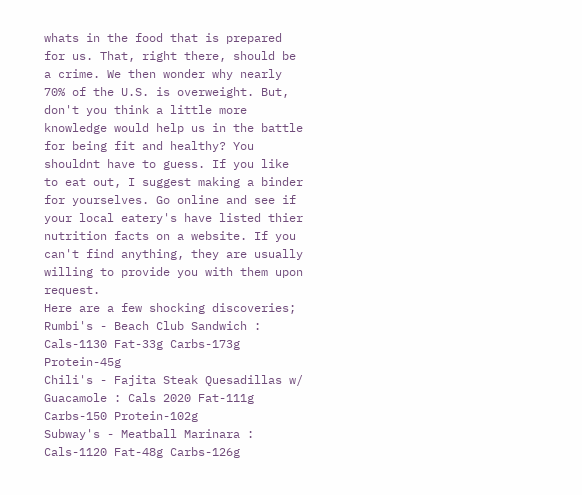whats in the food that is prepared for us. That, right there, should be a crime. We then wonder why nearly 70% of the U.S. is overweight. But, don't you think a little more knowledge would help us in the battle for being fit and healthy? You shouldnt have to guess. If you like to eat out, I suggest making a binder for yourselves. Go online and see if your local eatery's have listed thier nutrition facts on a website. If you can't find anything, they are usually willing to provide you with them upon request.
Here are a few shocking discoveries;
Rumbi's - Beach Club Sandwich : Cals-1130 Fat-33g Carbs-173g Protein-45g
Chili's - Fajita Steak Quesadillas w/ Guacamole : Cals 2020 Fat-111g Carbs-150 Protein-102g
Subway's - Meatball Marinara : Cals-1120 Fat-48g Carbs-126g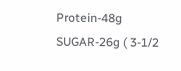Protein-48g SUGAR-26g ( 3-1/2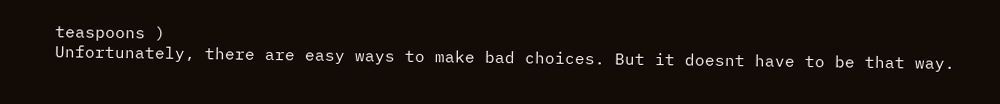teaspoons )
Unfortunately, there are easy ways to make bad choices. But it doesnt have to be that way.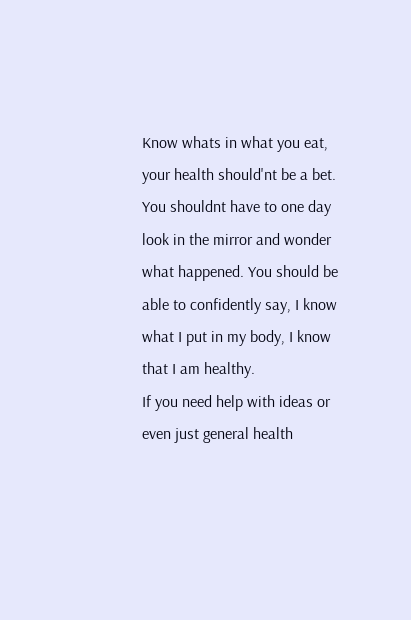Know whats in what you eat, your health should'nt be a bet. You shouldnt have to one day look in the mirror and wonder what happened. You should be able to confidently say, I know what I put in my body, I know that I am healthy.
If you need help with ideas or even just general health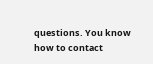questions. You know how to contact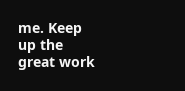me. Keep up the great work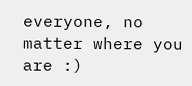everyone, no matter where you are :)